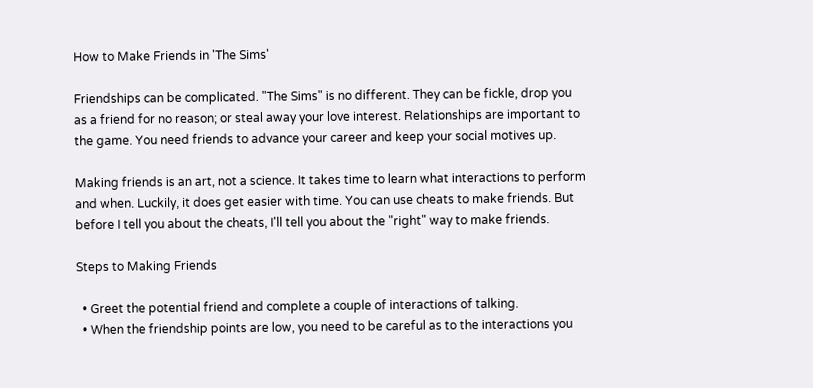How to Make Friends in 'The Sims'

Friendships can be complicated. "The Sims" is no different. They can be fickle, drop you as a friend for no reason; or steal away your love interest. Relationships are important to the game. You need friends to advance your career and keep your social motives up.

Making friends is an art, not a science. It takes time to learn what interactions to perform and when. Luckily, it does get easier with time. You can use cheats to make friends. But before I tell you about the cheats, I'll tell you about the "right" way to make friends.

Steps to Making Friends

  • Greet the potential friend and complete a couple of interactions of talking.
  • When the friendship points are low, you need to be careful as to the interactions you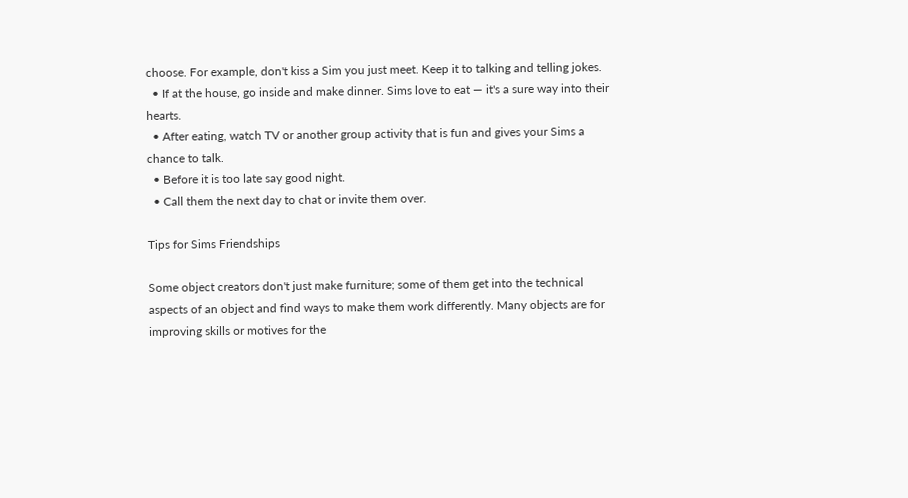choose. For example, don't kiss a Sim you just meet. Keep it to talking and telling jokes.
  • If at the house, go inside and make dinner. Sims love to eat — it's a sure way into their hearts.
  • After eating, watch TV or another group activity that is fun and gives your Sims a chance to talk.
  • Before it is too late say good night.
  • Call them the next day to chat or invite them over.

Tips for Sims Friendships

Some object creators don't just make furniture; some of them get into the technical aspects of an object and find ways to make them work differently. Many objects are for improving skills or motives for the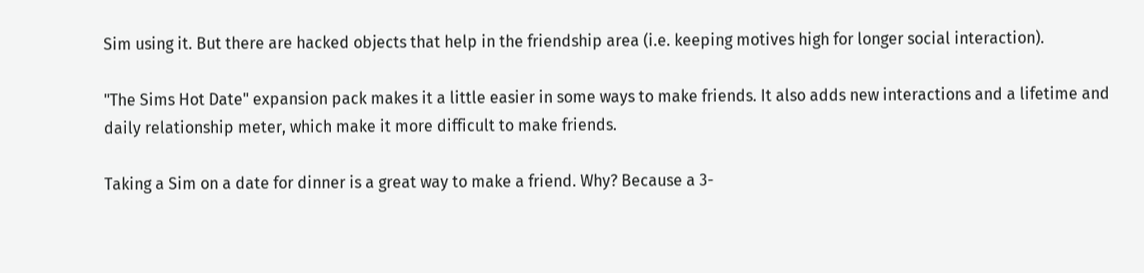Sim using it. But there are hacked objects that help in the friendship area (i.e. keeping motives high for longer social interaction).

"The Sims Hot Date" expansion pack makes it a little easier in some ways to make friends. It also adds new interactions and a lifetime and daily relationship meter, which make it more difficult to make friends.

Taking a Sim on a date for dinner is a great way to make a friend. Why? Because a 3-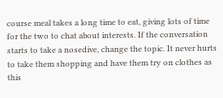course meal takes a long time to eat, giving lots of time for the two to chat about interests. If the conversation starts to take a nosedive, change the topic. It never hurts to take them shopping and have them try on clothes as this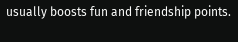usually boosts fun and friendship points.